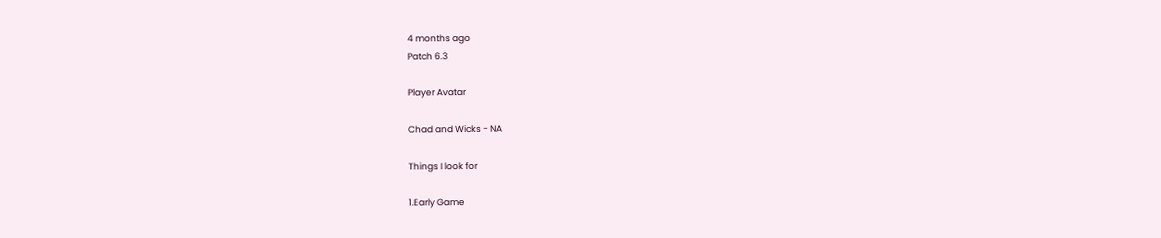4 months ago
Patch 6.3

Player Avatar

Chad and Wicks - NA

Things I look for

1.Early Game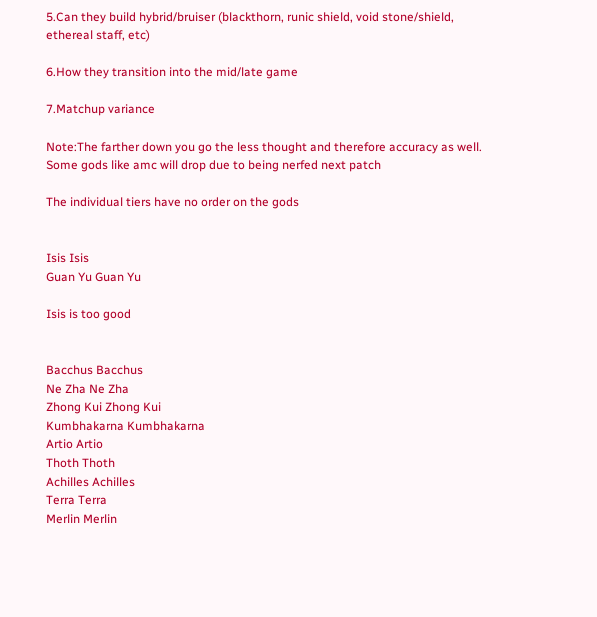5.Can they build hybrid/bruiser (blackthorn, runic shield, void stone/shield, ethereal staff, etc)

6.How they transition into the mid/late game

7.Matchup variance

Note:The farther down you go the less thought and therefore accuracy as well. Some gods like amc will drop due to being nerfed next patch

The individual tiers have no order on the gods


Isis Isis
Guan Yu Guan Yu

Isis is too good


Bacchus Bacchus
Ne Zha Ne Zha
Zhong Kui Zhong Kui
Kumbhakarna Kumbhakarna
Artio Artio
Thoth Thoth
Achilles Achilles
Terra Terra
Merlin Merlin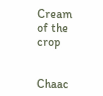Cream of the crop


Chaac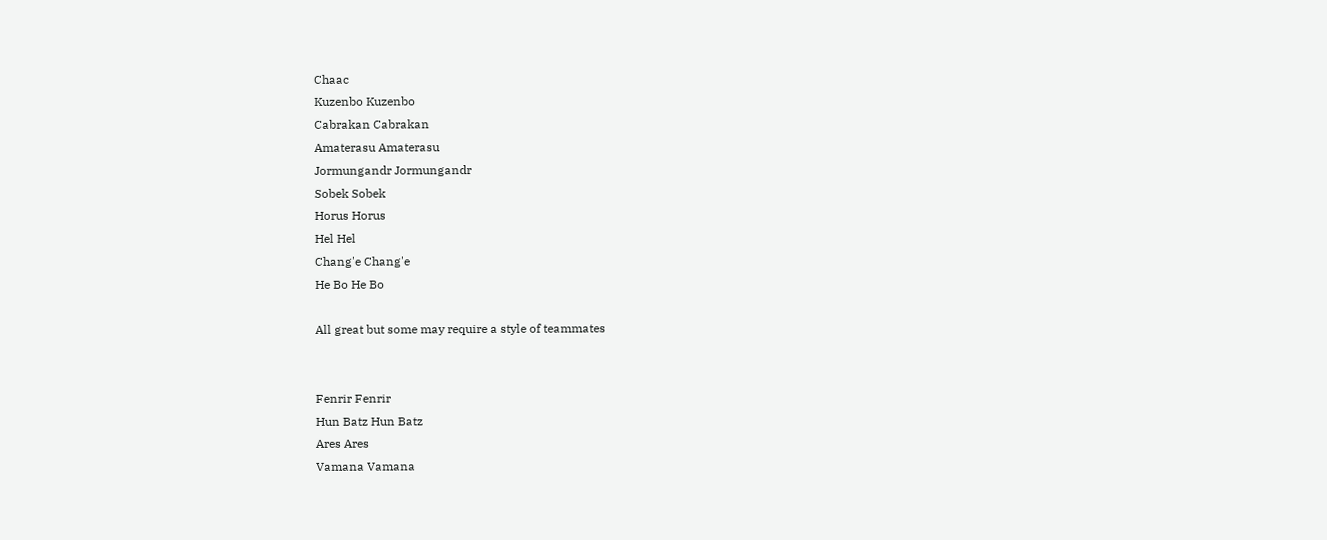Chaac
Kuzenbo Kuzenbo
Cabrakan Cabrakan
Amaterasu Amaterasu
Jormungandr Jormungandr
Sobek Sobek
Horus Horus
Hel Hel
Chang'e Chang'e
He Bo He Bo

All great but some may require a style of teammates


Fenrir Fenrir
Hun Batz Hun Batz
Ares Ares
Vamana Vamana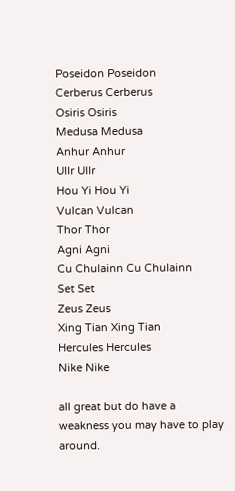Poseidon Poseidon
Cerberus Cerberus
Osiris Osiris
Medusa Medusa
Anhur Anhur
Ullr Ullr
Hou Yi Hou Yi
Vulcan Vulcan
Thor Thor
Agni Agni
Cu Chulainn Cu Chulainn
Set Set
Zeus Zeus
Xing Tian Xing Tian
Hercules Hercules
Nike Nike

all great but do have a weakness you may have to play around.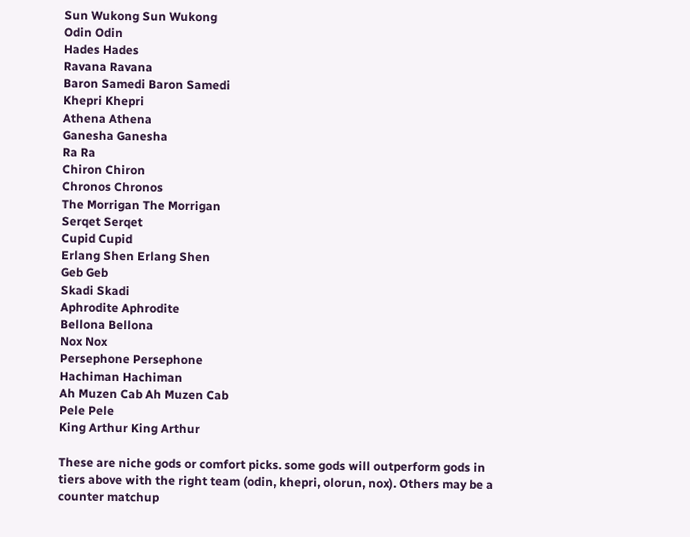Sun Wukong Sun Wukong
Odin Odin
Hades Hades
Ravana Ravana
Baron Samedi Baron Samedi
Khepri Khepri
Athena Athena
Ganesha Ganesha
Ra Ra
Chiron Chiron
Chronos Chronos
The Morrigan The Morrigan
Serqet Serqet
Cupid Cupid
Erlang Shen Erlang Shen
Geb Geb
Skadi Skadi
Aphrodite Aphrodite
Bellona Bellona
Nox Nox
Persephone Persephone
Hachiman Hachiman
Ah Muzen Cab Ah Muzen Cab
Pele Pele
King Arthur King Arthur

These are niche gods or comfort picks. some gods will outperform gods in tiers above with the right team (odin, khepri, olorun, nox). Others may be a counter matchup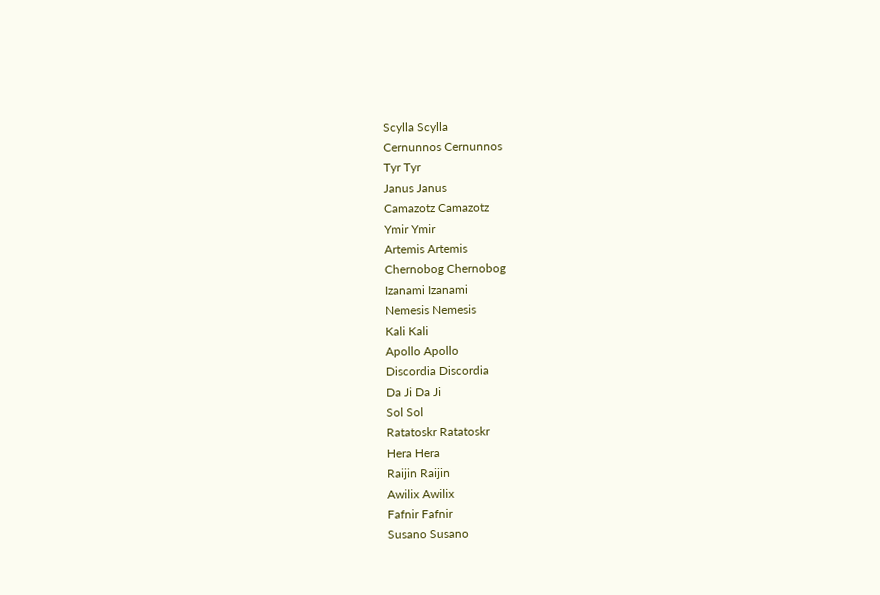Scylla Scylla
Cernunnos Cernunnos
Tyr Tyr
Janus Janus
Camazotz Camazotz
Ymir Ymir
Artemis Artemis
Chernobog Chernobog
Izanami Izanami
Nemesis Nemesis
Kali Kali
Apollo Apollo
Discordia Discordia
Da Ji Da Ji
Sol Sol
Ratatoskr Ratatoskr
Hera Hera
Raijin Raijin
Awilix Awilix
Fafnir Fafnir
Susano Susano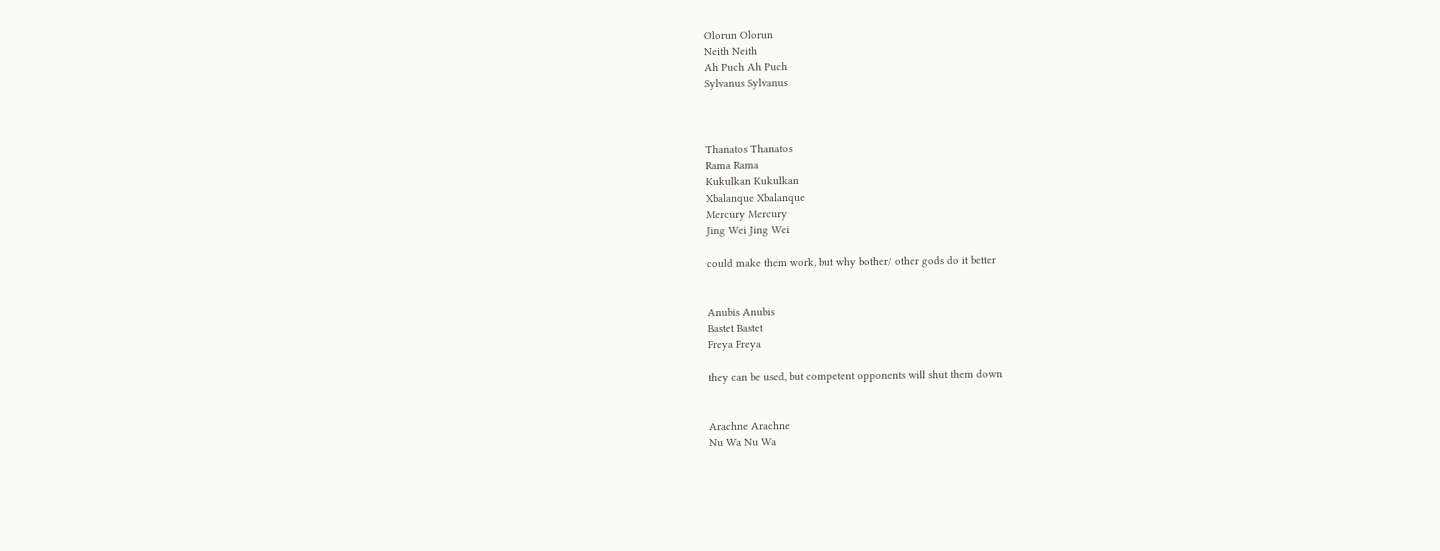Olorun Olorun
Neith Neith
Ah Puch Ah Puch
Sylvanus Sylvanus



Thanatos Thanatos
Rama Rama
Kukulkan Kukulkan
Xbalanque Xbalanque
Mercury Mercury
Jing Wei Jing Wei

could make them work, but why bother/ other gods do it better


Anubis Anubis
Bastet Bastet
Freya Freya

they can be used, but competent opponents will shut them down


Arachne Arachne
Nu Wa Nu Wa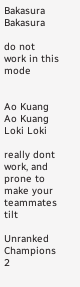Bakasura Bakasura

do not work in this mode


Ao Kuang Ao Kuang
Loki Loki

really dont work, and prone to make your teammates tilt

Unranked Champions
2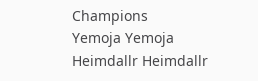Champions
Yemoja Yemoja
Heimdallr Heimdallr